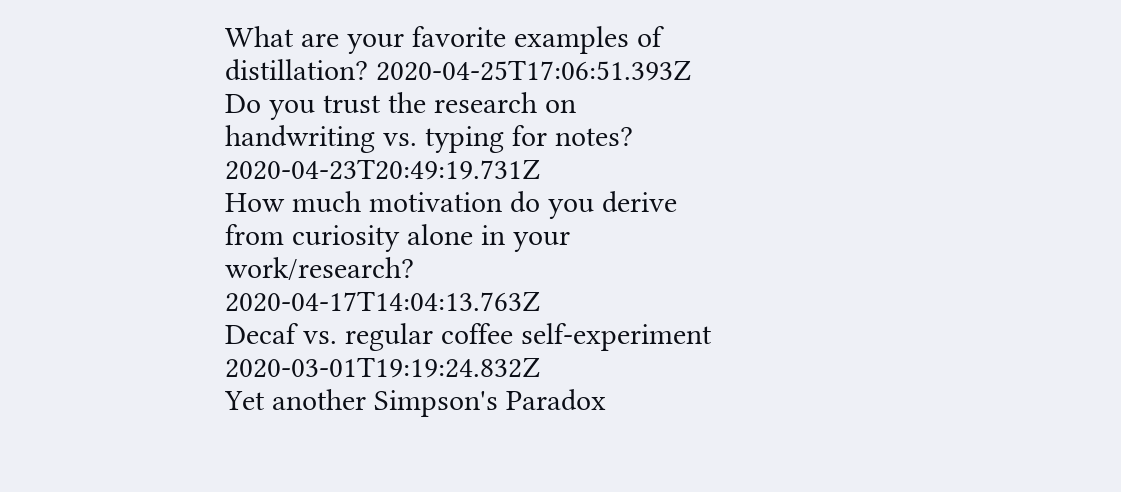What are your favorite examples of distillation? 2020-04-25T17:06:51.393Z
Do you trust the research on handwriting vs. typing for notes? 2020-04-23T20:49:19.731Z
How much motivation do you derive from curiosity alone in your work/research? 2020-04-17T14:04:13.763Z
Decaf vs. regular coffee self-experiment 2020-03-01T19:19:24.832Z
Yet another Simpson's Paradox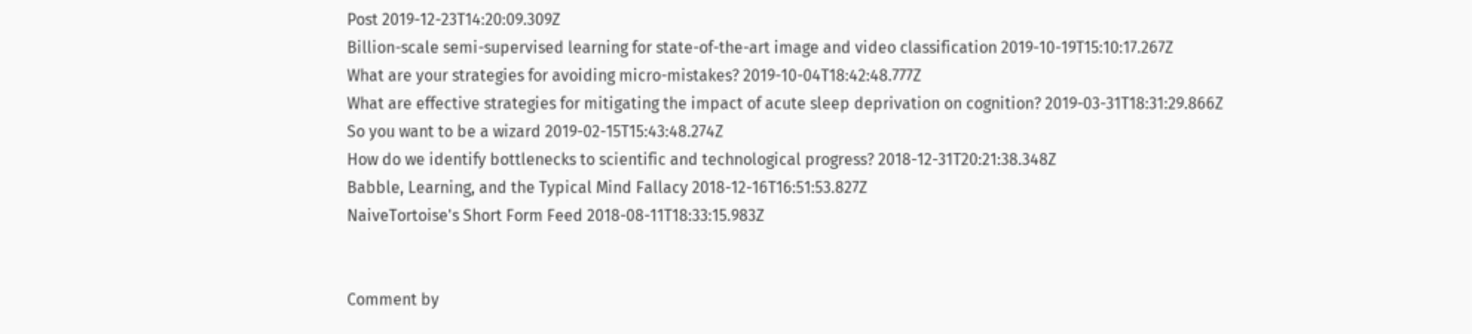Post 2019-12-23T14:20:09.309Z
Billion-scale semi-supervised learning for state-of-the-art image and video classification 2019-10-19T15:10:17.267Z
What are your strategies for avoiding micro-mistakes? 2019-10-04T18:42:48.777Z
What are effective strategies for mitigating the impact of acute sleep deprivation on cognition? 2019-03-31T18:31:29.866Z
So you want to be a wizard 2019-02-15T15:43:48.274Z
How do we identify bottlenecks to scientific and technological progress? 2018-12-31T20:21:38.348Z
Babble, Learning, and the Typical Mind Fallacy 2018-12-16T16:51:53.827Z
NaiveTortoise's Short Form Feed 2018-08-11T18:33:15.983Z


Comment by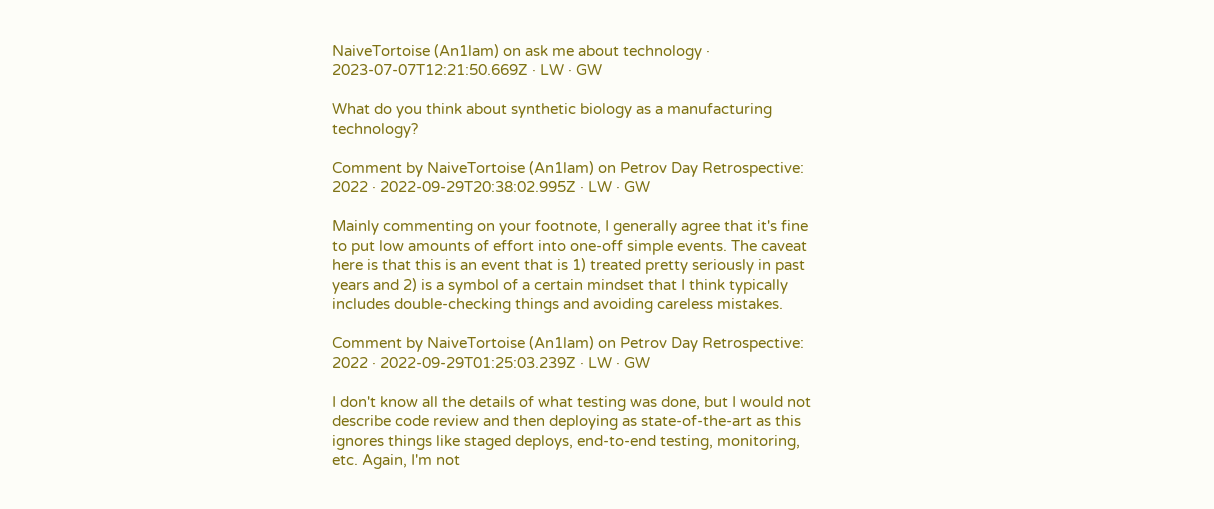NaiveTortoise (An1lam) on ask me about technology · 2023-07-07T12:21:50.669Z · LW · GW

What do you think about synthetic biology as a manufacturing technology?

Comment by NaiveTortoise (An1lam) on Petrov Day Retrospective: 2022 · 2022-09-29T20:38:02.995Z · LW · GW

Mainly commenting on your footnote, I generally agree that it's fine to put low amounts of effort into one-off simple events. The caveat here is that this is an event that is 1) treated pretty seriously in past years and 2) is a symbol of a certain mindset that I think typically includes double-checking things and avoiding careless mistakes.

Comment by NaiveTortoise (An1lam) on Petrov Day Retrospective: 2022 · 2022-09-29T01:25:03.239Z · LW · GW

I don't know all the details of what testing was done, but I would not describe code review and then deploying as state-of-the-art as this ignores things like staged deploys, end-to-end testing, monitoring, etc. Again, I'm not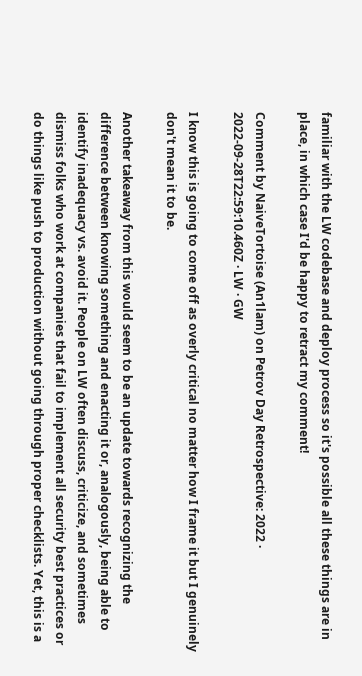familiar with the LW codebase and deploy process so it's possible all these things are in place, in which case I'd be happy to retract my comment!

Comment by NaiveTortoise (An1lam) on Petrov Day Retrospective: 2022 · 2022-09-28T22:59:10.460Z · LW · GW

I know this is going to come off as overly critical no matter how I frame it but I genuinely don't mean it to be.

Another takeaway from this would seem to be an update towards recognizing the difference between knowing something and enacting it or, analogously, being able to identify inadequacy vs. avoid it. People on LW often discuss, criticize, and sometimes dismiss folks who work at companies that fail to implement all security best practices or do things like push to production without going through proper checklists. Yet, this is a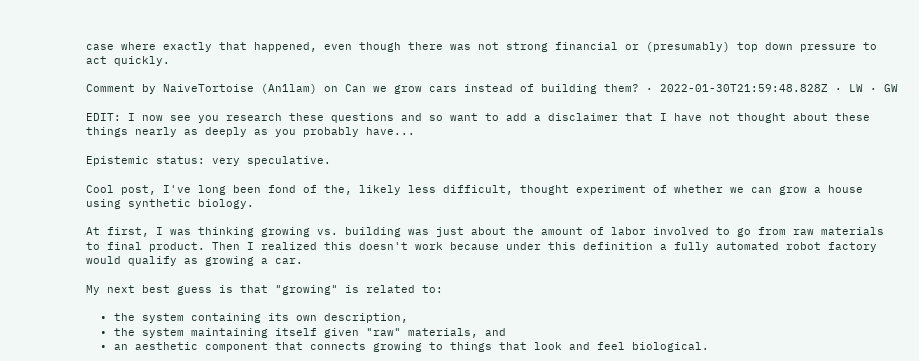case where exactly that happened, even though there was not strong financial or (presumably) top down pressure to act quickly.

Comment by NaiveTortoise (An1lam) on Can we grow cars instead of building them? · 2022-01-30T21:59:48.828Z · LW · GW

EDIT: I now see you research these questions and so want to add a disclaimer that I have not thought about these things nearly as deeply as you probably have...

Epistemic status: very speculative.

Cool post, I've long been fond of the, likely less difficult, thought experiment of whether we can grow a house using synthetic biology.

At first, I was thinking growing vs. building was just about the amount of labor involved to go from raw materials to final product. Then I realized this doesn't work because under this definition a fully automated robot factory would qualify as growing a car.

My next best guess is that "growing" is related to:

  • the system containing its own description,
  • the system maintaining itself given "raw" materials, and
  • an aesthetic component that connects growing to things that look and feel biological.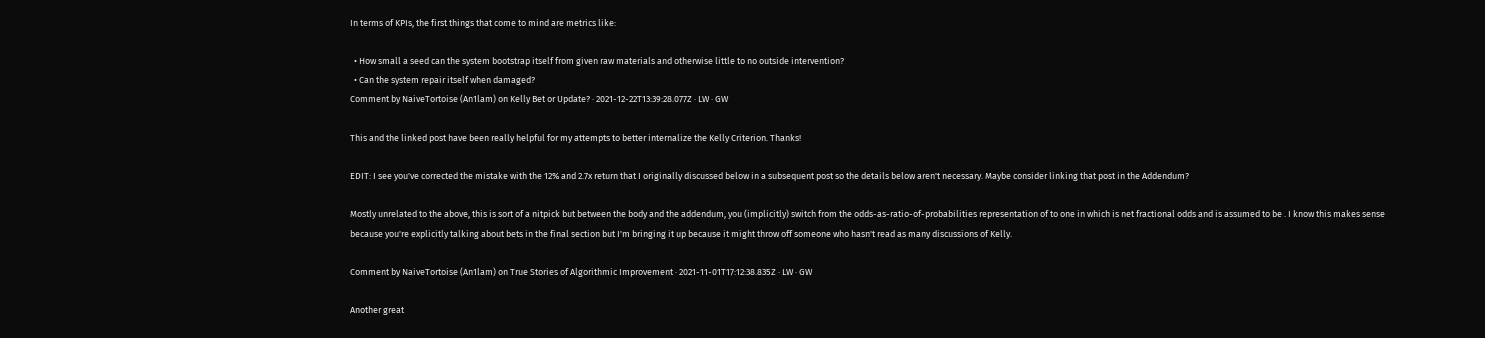In terms of KPIs, the first things that come to mind are metrics like:

  • How small a seed can the system bootstrap itself from given raw materials and otherwise little to no outside intervention?
  • Can the system repair itself when damaged?
Comment by NaiveTortoise (An1lam) on Kelly Bet or Update? · 2021-12-22T13:39:28.077Z · LW · GW

This and the linked post have been really helpful for my attempts to better internalize the Kelly Criterion. Thanks!

EDIT: I see you've corrected the mistake with the 12% and 2.7x return that I originally discussed below in a subsequent post so the details below aren't necessary. Maybe consider linking that post in the Addendum?

Mostly unrelated to the above, this is sort of a nitpick but between the body and the addendum, you (implicitly) switch from the odds-as-ratio-of-probabilities representation of to one in which is net fractional odds and is assumed to be . I know this makes sense because you're explicitly talking about bets in the final section but I'm bringing it up because it might throw off someone who hasn't read as many discussions of Kelly.

Comment by NaiveTortoise (An1lam) on True Stories of Algorithmic Improvement · 2021-11-01T17:12:38.835Z · LW · GW

Another great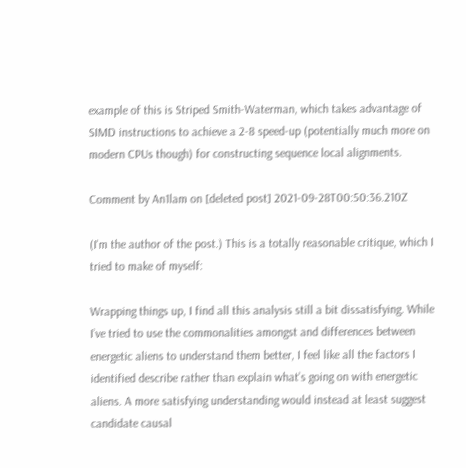example of this is Striped Smith-Waterman, which takes advantage of SIMD instructions to achieve a 2-8 speed-up (potentially much more on modern CPUs though) for constructing sequence local alignments.

Comment by An1lam on [deleted post] 2021-09-28T00:50:36.210Z

(I'm the author of the post.) This is a totally reasonable critique, which I tried to make of myself:

Wrapping things up, I find all this analysis still a bit dissatisfying. While I’ve tried to use the commonalities amongst and differences between energetic aliens to understand them better, I feel like all the factors I identified describe rather than explain what’s going on with energetic aliens. A more satisfying understanding would instead at least suggest candidate causal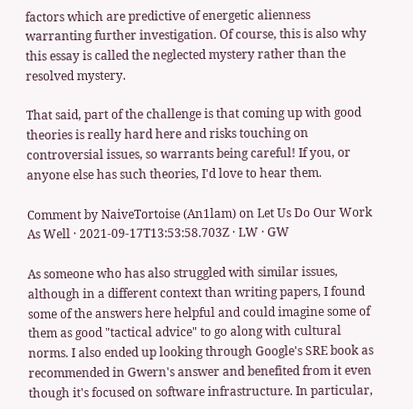factors which are predictive of energetic alienness warranting further investigation. Of course, this is also why this essay is called the neglected mystery rather than the resolved mystery.

That said, part of the challenge is that coming up with good theories is really hard here and risks touching on controversial issues, so warrants being careful! If you, or anyone else has such theories, I'd love to hear them.

Comment by NaiveTortoise (An1lam) on Let Us Do Our Work As Well · 2021-09-17T13:53:58.703Z · LW · GW

As someone who has also struggled with similar issues, although in a different context than writing papers, I found some of the answers here helpful and could imagine some of them as good "tactical advice" to go along with cultural norms. I also ended up looking through Google's SRE book as recommended in Gwern's answer and benefited from it even though it's focused on software infrastructure. In particular,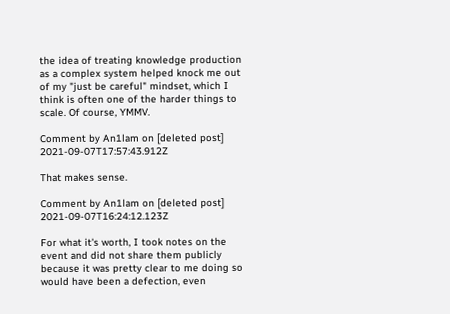the idea of treating knowledge production as a complex system helped knock me out of my "just be careful" mindset, which I think is often one of the harder things to scale. Of course, YMMV.

Comment by An1lam on [deleted post] 2021-09-07T17:57:43.912Z

That makes sense.

Comment by An1lam on [deleted post] 2021-09-07T16:24:12.123Z

For what it's worth, I took notes on the event and did not share them publicly because it was pretty clear to me doing so would have been a defection, even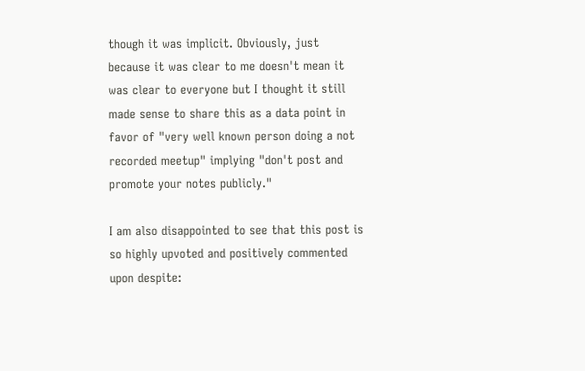though it was implicit. Obviously, just because it was clear to me doesn't mean it was clear to everyone but I thought it still made sense to share this as a data point in favor of "very well known person doing a not recorded meetup" implying "don't post and promote your notes publicly."

I am also disappointed to see that this post is so highly upvoted and positively commented upon despite: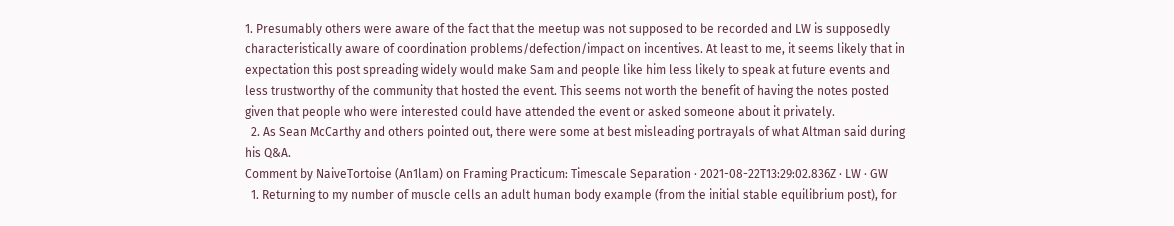1. Presumably others were aware of the fact that the meetup was not supposed to be recorded and LW is supposedly characteristically aware of coordination problems/defection/impact on incentives. At least to me, it seems likely that in expectation this post spreading widely would make Sam and people like him less likely to speak at future events and less trustworthy of the community that hosted the event. This seems not worth the benefit of having the notes posted given that people who were interested could have attended the event or asked someone about it privately.
  2. As Sean McCarthy and others pointed out, there were some at best misleading portrayals of what Altman said during his Q&A.
Comment by NaiveTortoise (An1lam) on Framing Practicum: Timescale Separation · 2021-08-22T13:29:02.836Z · LW · GW
  1. Returning to my number of muscle cells an adult human body example (from the initial stable equilibrium post), for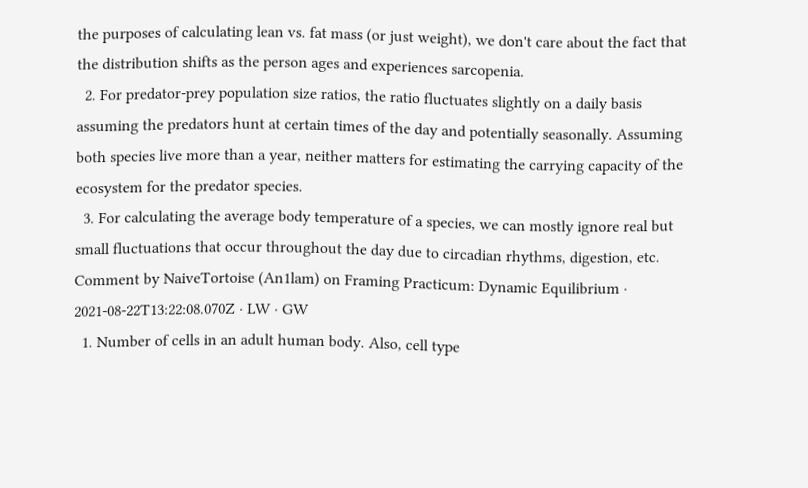the purposes of calculating lean vs. fat mass (or just weight), we don't care about the fact that the distribution shifts as the person ages and experiences sarcopenia.
  2. For predator-prey population size ratios, the ratio fluctuates slightly on a daily basis assuming the predators hunt at certain times of the day and potentially seasonally. Assuming both species live more than a year, neither matters for estimating the carrying capacity of the ecosystem for the predator species.
  3. For calculating the average body temperature of a species, we can mostly ignore real but small fluctuations that occur throughout the day due to circadian rhythms, digestion, etc.
Comment by NaiveTortoise (An1lam) on Framing Practicum: Dynamic Equilibrium · 2021-08-22T13:22:08.070Z · LW · GW
  1. Number of cells in an adult human body. Also, cell type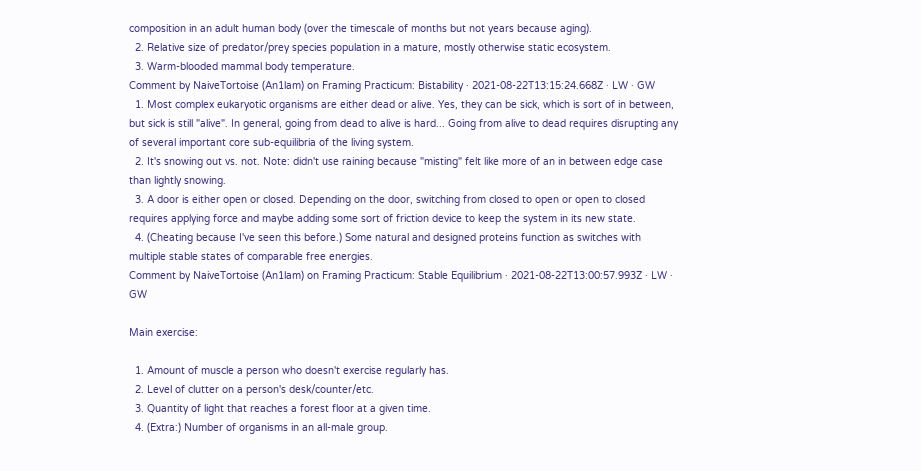composition in an adult human body (over the timescale of months but not years because aging).
  2. Relative size of predator/prey species population in a mature, mostly otherwise static ecosystem.
  3. Warm-blooded mammal body temperature.
Comment by NaiveTortoise (An1lam) on Framing Practicum: Bistability · 2021-08-22T13:15:24.668Z · LW · GW
  1. Most complex eukaryotic organisms are either dead or alive. Yes, they can be sick, which is sort of in between, but sick is still "alive". In general, going from dead to alive is hard... Going from alive to dead requires disrupting any of several important core sub-equilibria of the living system.
  2. It's snowing out vs. not. Note: didn't use raining because "misting" felt like more of an in between edge case than lightly snowing.
  3. A door is either open or closed. Depending on the door, switching from closed to open or open to closed requires applying force and maybe adding some sort of friction device to keep the system in its new state.
  4. (Cheating because I've seen this before.) Some natural and designed proteins function as switches with multiple stable states of comparable free energies.
Comment by NaiveTortoise (An1lam) on Framing Practicum: Stable Equilibrium · 2021-08-22T13:00:57.993Z · LW · GW

Main exercise:

  1. Amount of muscle a person who doesn't exercise regularly has.
  2. Level of clutter on a person's desk/counter/etc.
  3. Quantity of light that reaches a forest floor at a given time.
  4. (Extra:) Number of organisms in an all-male group.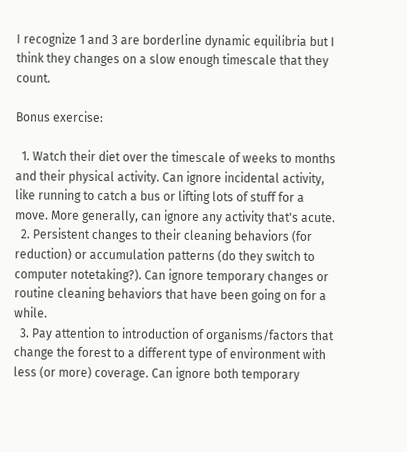I recognize 1 and 3 are borderline dynamic equilibria but I think they changes on a slow enough timescale that they count.

Bonus exercise:

  1. Watch their diet over the timescale of weeks to months and their physical activity. Can ignore incidental activity, like running to catch a bus or lifting lots of stuff for a move. More generally, can ignore any activity that's acute.
  2. Persistent changes to their cleaning behaviors (for reduction) or accumulation patterns (do they switch to computer notetaking?). Can ignore temporary changes or routine cleaning behaviors that have been going on for a while.
  3. Pay attention to introduction of organisms/factors that change the forest to a different type of environment with less (or more) coverage. Can ignore both temporary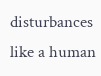disturbances like a human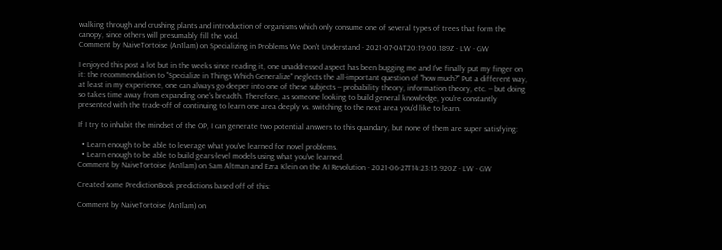walking through and crushing plants and introduction of organisms which only consume one of several types of trees that form the canopy, since others will presumably fill the void.
Comment by NaiveTortoise (An1lam) on Specializing in Problems We Don't Understand · 2021-07-04T20:19:00.189Z · LW · GW

I enjoyed this post a lot but in the weeks since reading it, one unaddressed aspect has been bugging me and I've finally put my finger on it: the recommendation to "Specialize in Things Which Generalize" neglects the all-important question of "how much?" Put a different way, at least in my experience, one can always go deeper into one of these subjects -- probability theory, information theory, etc. -- but doing so takes time away from expanding one's breadth. Therefore, as someone looking to build general knowledge, you're constantly presented with the trade-off of continuing to learn one area deeply vs. switching to the next area you'd like to learn.

If I try to inhabit the mindset of the OP, I can generate two potential answers to this quandary, but none of them are super satisfying:

  • Learn enough to be able to leverage what you've learned for novel problems.
  • Learn enough to be able to build gears-level models using what you've learned.
Comment by NaiveTortoise (An1lam) on Sam Altman and Ezra Klein on the AI Revolution · 2021-06-27T14:23:15.920Z · LW · GW

Created some PredictionBook predictions based off of this:

Comment by NaiveTortoise (An1lam) on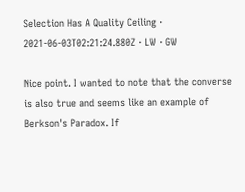Selection Has A Quality Ceiling · 2021-06-03T02:21:24.880Z · LW · GW

Nice point. I wanted to note that the converse is also true and seems like an example of Berkson's Paradox. If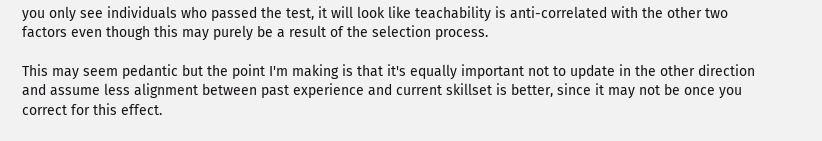you only see individuals who passed the test, it will look like teachability is anti-correlated with the other two factors even though this may purely be a result of the selection process.

This may seem pedantic but the point I'm making is that it's equally important not to update in the other direction and assume less alignment between past experience and current skillset is better, since it may not be once you correct for this effect.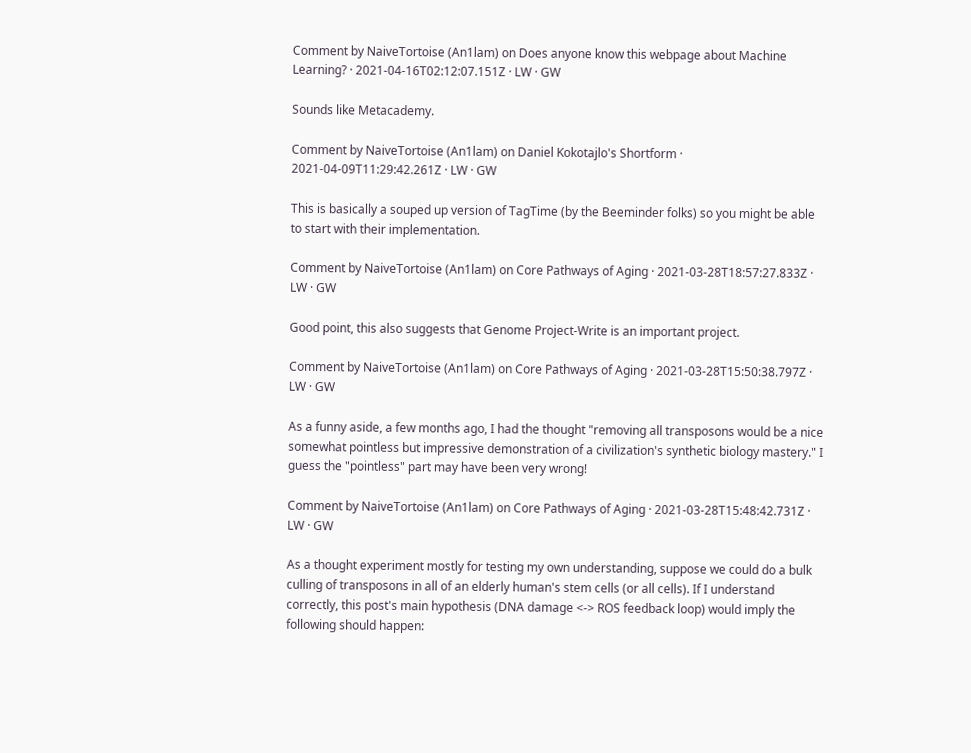Comment by NaiveTortoise (An1lam) on Does anyone know this webpage about Machine Learning? · 2021-04-16T02:12:07.151Z · LW · GW

Sounds like Metacademy.

Comment by NaiveTortoise (An1lam) on Daniel Kokotajlo's Shortform · 2021-04-09T11:29:42.261Z · LW · GW

This is basically a souped up version of TagTime (by the Beeminder folks) so you might be able to start with their implementation.

Comment by NaiveTortoise (An1lam) on Core Pathways of Aging · 2021-03-28T18:57:27.833Z · LW · GW

Good point, this also suggests that Genome Project-Write is an important project.

Comment by NaiveTortoise (An1lam) on Core Pathways of Aging · 2021-03-28T15:50:38.797Z · LW · GW

As a funny aside, a few months ago, I had the thought "removing all transposons would be a nice somewhat pointless but impressive demonstration of a civilization's synthetic biology mastery." I guess the "pointless" part may have been very wrong!

Comment by NaiveTortoise (An1lam) on Core Pathways of Aging · 2021-03-28T15:48:42.731Z · LW · GW

As a thought experiment mostly for testing my own understanding, suppose we could do a bulk culling of transposons in all of an elderly human's stem cells (or all cells). If I understand correctly, this post's main hypothesis (DNA damage <-> ROS feedback loop) would imply the following should happen: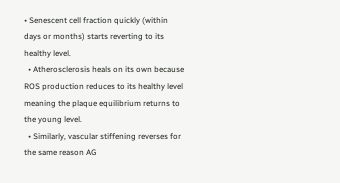• Senescent cell fraction quickly (within days or months) starts reverting to its healthy level.
  • Atherosclerosis heals on its own because ROS production reduces to its healthy level meaning the plaque equilibrium returns to the young level.
  • Similarly, vascular stiffening reverses for the same reason AG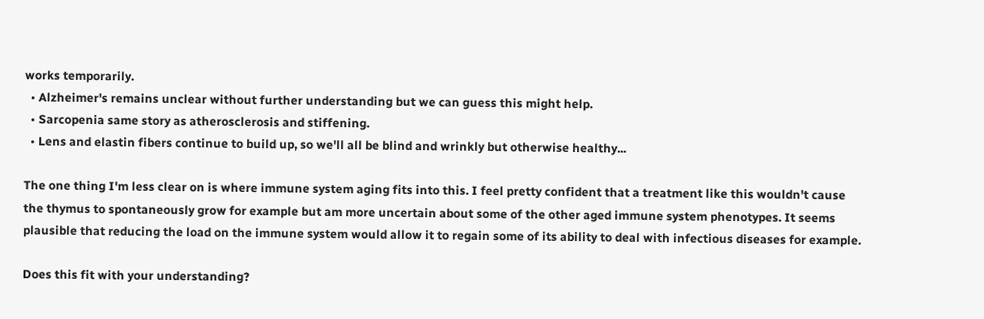works temporarily.
  • Alzheimer's remains unclear without further understanding but we can guess this might help.
  • Sarcopenia same story as atherosclerosis and stiffening.
  • Lens and elastin fibers continue to build up, so we'll all be blind and wrinkly but otherwise healthy...

The one thing I'm less clear on is where immune system aging fits into this. I feel pretty confident that a treatment like this wouldn't cause the thymus to spontaneously grow for example but am more uncertain about some of the other aged immune system phenotypes. It seems plausible that reducing the load on the immune system would allow it to regain some of its ability to deal with infectious diseases for example.

Does this fit with your understanding?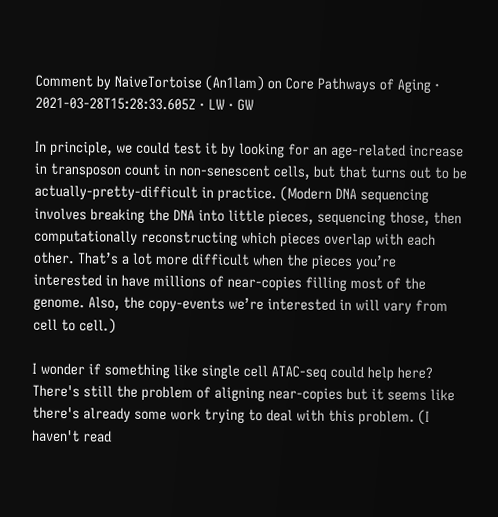Comment by NaiveTortoise (An1lam) on Core Pathways of Aging · 2021-03-28T15:28:33.605Z · LW · GW

In principle, we could test it by looking for an age-related increase in transposon count in non-senescent cells, but that turns out to be actually-pretty-difficult in practice. (Modern DNA sequencing involves breaking the DNA into little pieces, sequencing those, then computationally reconstructing which pieces overlap with each other. That’s a lot more difficult when the pieces you’re interested in have millions of near-copies filling most of the genome. Also, the copy-events we’re interested in will vary from cell to cell.)

I wonder if something like single cell ATAC-seq could help here? There's still the problem of aligning near-copies but it seems like there's already some work trying to deal with this problem. (I haven't read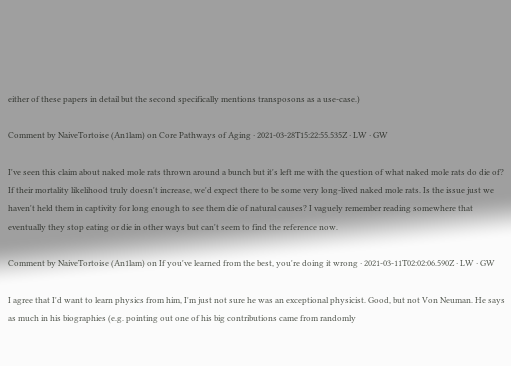either of these papers in detail but the second specifically mentions transposons as a use-case.)

Comment by NaiveTortoise (An1lam) on Core Pathways of Aging · 2021-03-28T15:22:55.535Z · LW · GW

I've seen this claim about naked mole rats thrown around a bunch but it's left me with the question of what naked mole rats do die of? If their mortality likelihood truly doesn't increase, we'd expect there to be some very long-lived naked mole rats. Is the issue just we haven't held them in captivity for long enough to see them die of natural causes? I vaguely remember reading somewhere that eventually they stop eating or die in other ways but can't seem to find the reference now.

Comment by NaiveTortoise (An1lam) on If you've learned from the best, you're doing it wrong · 2021-03-11T02:02:06.590Z · LW · GW

I agree that I'd want to learn physics from him, I'm just not sure he was an exceptional physicist. Good, but not Von Neuman. He says as much in his biographies (e.g. pointing out one of his big contributions came from randomly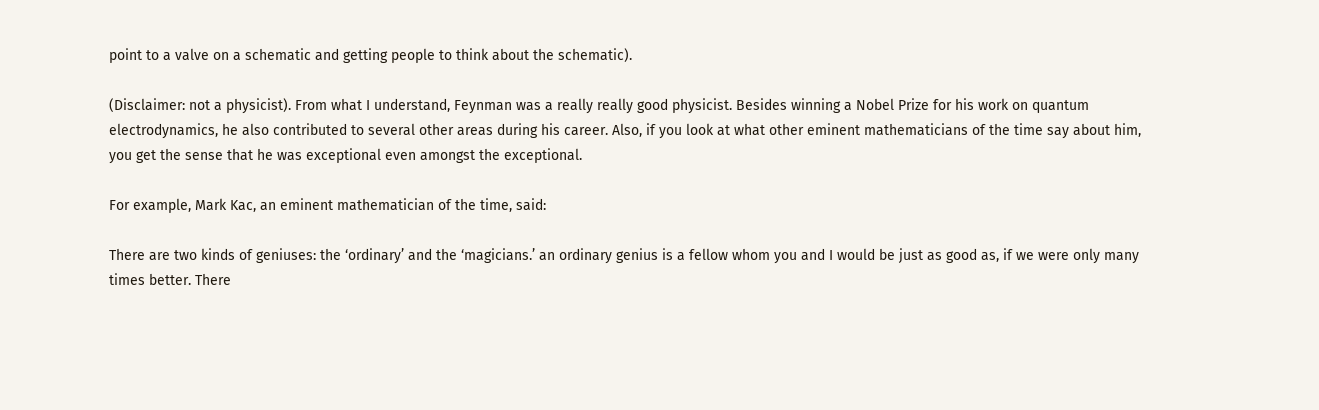point to a valve on a schematic and getting people to think about the schematic).

(Disclaimer: not a physicist). From what I understand, Feynman was a really really good physicist. Besides winning a Nobel Prize for his work on quantum electrodynamics, he also contributed to several other areas during his career. Also, if you look at what other eminent mathematicians of the time say about him, you get the sense that he was exceptional even amongst the exceptional.

For example, Mark Kac, an eminent mathematician of the time, said:

There are two kinds of geniuses: the ‘ordinary’ and the ‘magicians.’ an ordinary genius is a fellow whom you and I would be just as good as, if we were only many times better. There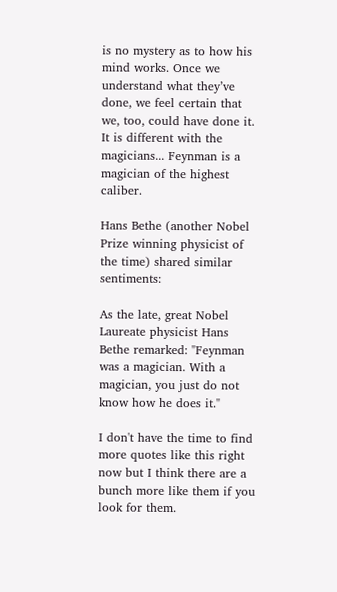is no mystery as to how his mind works. Once we understand what they’ve done, we feel certain that we, too, could have done it. It is different with the magicians... Feynman is a magician of the highest caliber.

Hans Bethe (another Nobel Prize winning physicist of the time) shared similar sentiments:

As the late, great Nobel Laureate physicist Hans Bethe remarked: "Feynman was a magician. With a magician, you just do not know how he does it."

I don't have the time to find more quotes like this right now but I think there are a bunch more like them if you look for them.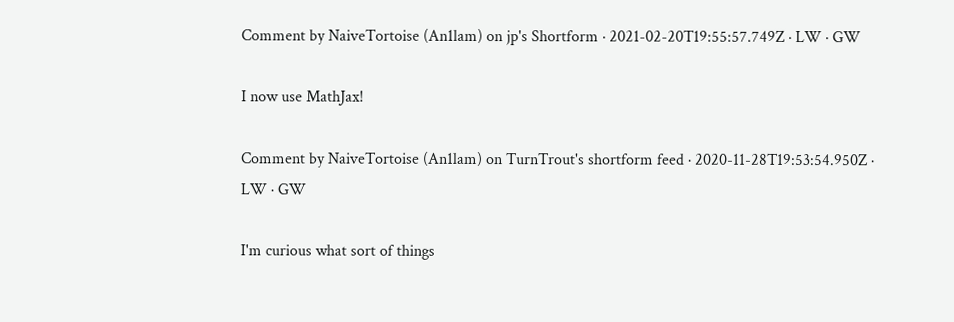Comment by NaiveTortoise (An1lam) on jp's Shortform · 2021-02-20T19:55:57.749Z · LW · GW

I now use MathJax!

Comment by NaiveTortoise (An1lam) on TurnTrout's shortform feed · 2020-11-28T19:53:54.950Z · LW · GW

I'm curious what sort of things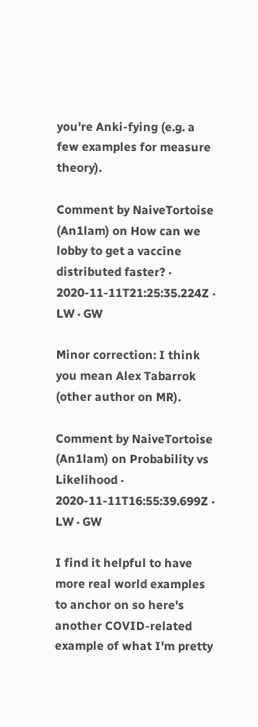you're Anki-fying (e.g. a few examples for measure theory).

Comment by NaiveTortoise (An1lam) on How can we lobby to get a vaccine distributed faster? · 2020-11-11T21:25:35.224Z · LW · GW

Minor correction: I think you mean Alex Tabarrok (other author on MR).

Comment by NaiveTortoise (An1lam) on Probability vs Likelihood · 2020-11-11T16:55:39.699Z · LW · GW

I find it helpful to have more real world examples to anchor on so here's another COVID-related example of what I'm pretty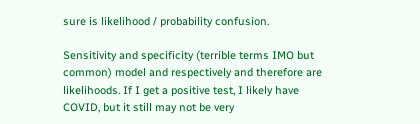sure is likelihood / probability confusion.

Sensitivity and specificity (terrible terms IMO but common) model and respectively and therefore are likelihoods. If I get a positive test, I likely have COVID, but it still may not be very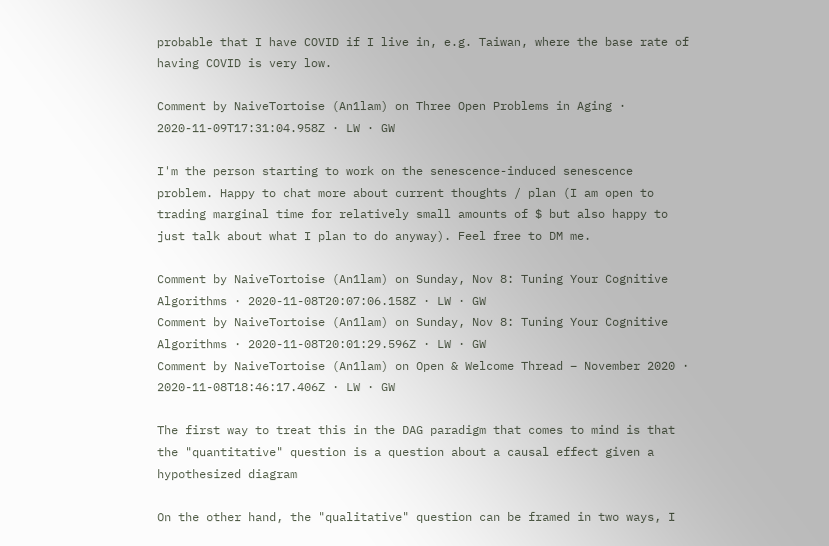probable that I have COVID if I live in, e.g. Taiwan, where the base rate of having COVID is very low.

Comment by NaiveTortoise (An1lam) on Three Open Problems in Aging · 2020-11-09T17:31:04.958Z · LW · GW

I'm the person starting to work on the senescence-induced senescence problem. Happy to chat more about current thoughts / plan (I am open to trading marginal time for relatively small amounts of $ but also happy to just talk about what I plan to do anyway). Feel free to DM me.

Comment by NaiveTortoise (An1lam) on Sunday, Nov 8: Tuning Your Cognitive Algorithms · 2020-11-08T20:07:06.158Z · LW · GW
Comment by NaiveTortoise (An1lam) on Sunday, Nov 8: Tuning Your Cognitive Algorithms · 2020-11-08T20:01:29.596Z · LW · GW
Comment by NaiveTortoise (An1lam) on Open & Welcome Thread – November 2020 · 2020-11-08T18:46:17.406Z · LW · GW

The first way to treat this in the DAG paradigm that comes to mind is that the "quantitative" question is a question about a causal effect given a hypothesized diagram

On the other hand, the "qualitative" question can be framed in two ways, I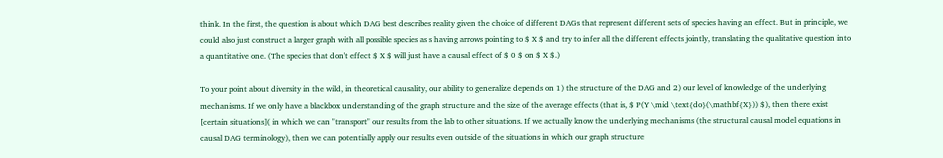think. In the first, the question is about which DAG best describes reality given the choice of different DAGs that represent different sets of species having an effect. But in principle, we could also just construct a larger graph with all possible species as s having arrows pointing to $ X $ and try to infer all the different effects jointly, translating the qualitative question into a quantitative one. (The species that don't effect $ X $ will just have a causal effect of $ 0 $ on $ X $.)

To your point about diversity in the wild, in theoretical causality, our ability to generalize depends on 1) the structure of the DAG and 2) our level of knowledge of the underlying mechanisms. If we only have a blackbox understanding of the graph structure and the size of the average effects (that is, $ P(Y \mid \text{do}(\mathbf{X})) $), then there exist [certain situations]( in which we can "transport" our results from the lab to other situations. If we actually know the underlying mechanisms (the structural causal model equations in causal DAG terminology), then we can potentially apply our results even outside of the situations in which our graph structure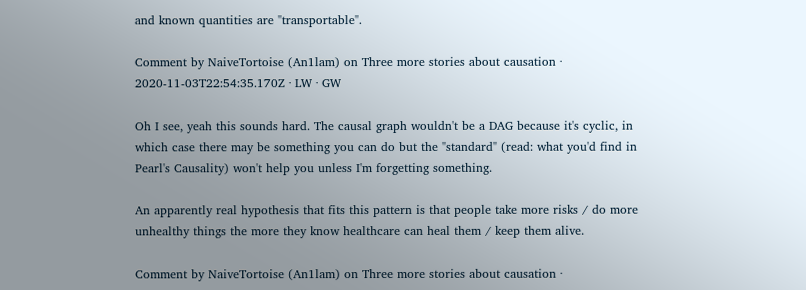and known quantities are "transportable".

Comment by NaiveTortoise (An1lam) on Three more stories about causation · 2020-11-03T22:54:35.170Z · LW · GW

Oh I see, yeah this sounds hard. The causal graph wouldn't be a DAG because it's cyclic, in which case there may be something you can do but the "standard" (read: what you'd find in Pearl's Causality) won't help you unless I'm forgetting something.

An apparently real hypothesis that fits this pattern is that people take more risks / do more unhealthy things the more they know healthcare can heal them / keep them alive.

Comment by NaiveTortoise (An1lam) on Three more stories about causation ·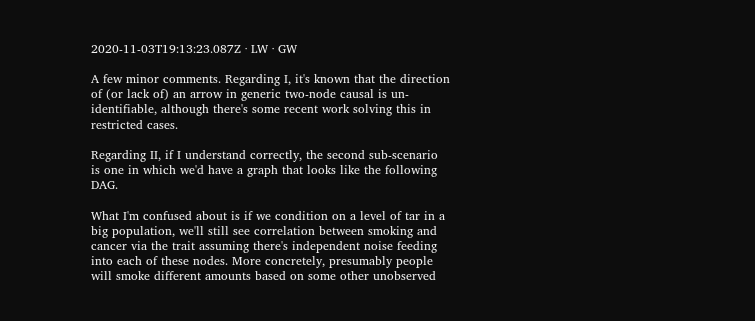2020-11-03T19:13:23.087Z · LW · GW

A few minor comments. Regarding I, it's known that the direction of (or lack of) an arrow in generic two-node causal is un-identifiable, although there's some recent work solving this in restricted cases.

Regarding II, if I understand correctly, the second sub-scenario is one in which we'd have a graph that looks like the following DAG.

What I'm confused about is if we condition on a level of tar in a big population, we'll still see correlation between smoking and cancer via the trait assuming there's independent noise feeding into each of these nodes. More concretely, presumably people will smoke different amounts based on some other unobserved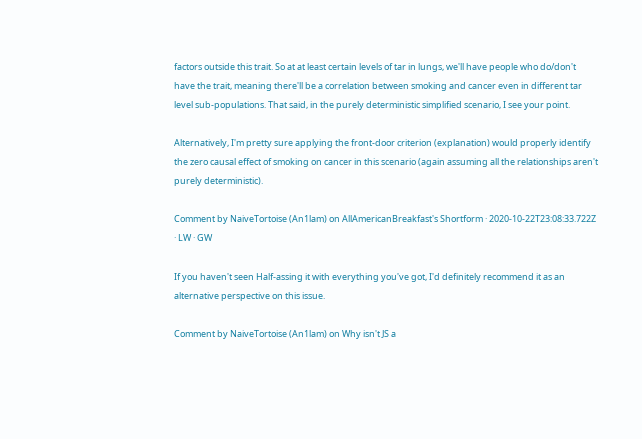factors outside this trait. So at at least certain levels of tar in lungs, we'll have people who do/don't have the trait, meaning there'll be a correlation between smoking and cancer even in different tar level sub-populations. That said, in the purely deterministic simplified scenario, I see your point.

Alternatively, I'm pretty sure applying the front-door criterion (explanation) would properly identify the zero causal effect of smoking on cancer in this scenario (again assuming all the relationships aren't purely deterministic).

Comment by NaiveTortoise (An1lam) on AllAmericanBreakfast's Shortform · 2020-10-22T23:08:33.722Z · LW · GW

If you haven't seen Half-assing it with everything you've got, I'd definitely recommend it as an alternative perspective on this issue.

Comment by NaiveTortoise (An1lam) on Why isn't JS a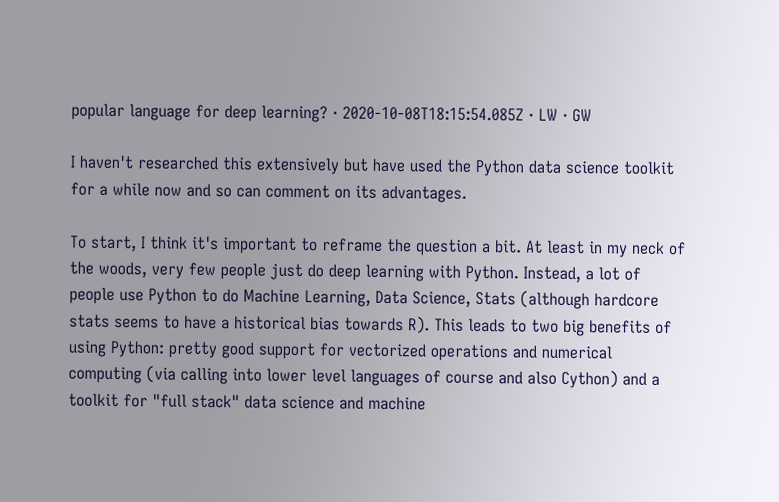popular language for deep learning? · 2020-10-08T18:15:54.085Z · LW · GW

I haven't researched this extensively but have used the Python data science toolkit for a while now and so can comment on its advantages.

To start, I think it's important to reframe the question a bit. At least in my neck of the woods, very few people just do deep learning with Python. Instead, a lot of people use Python to do Machine Learning, Data Science, Stats (although hardcore stats seems to have a historical bias towards R). This leads to two big benefits of using Python: pretty good support for vectorized operations and numerical computing (via calling into lower level languages of course and also Cython) and a toolkit for "full stack" data science and machine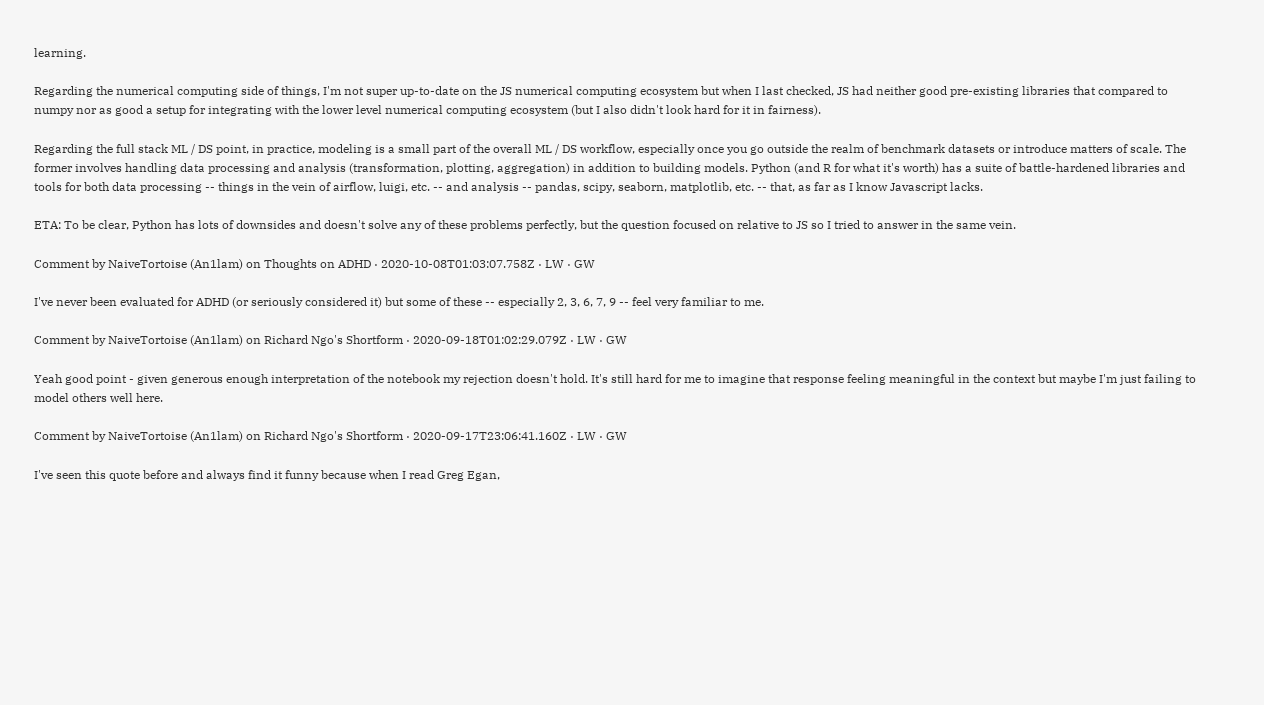learning.

Regarding the numerical computing side of things, I'm not super up-to-date on the JS numerical computing ecosystem but when I last checked, JS had neither good pre-existing libraries that compared to numpy nor as good a setup for integrating with the lower level numerical computing ecosystem (but I also didn't look hard for it in fairness).

Regarding the full stack ML / DS point, in practice, modeling is a small part of the overall ML / DS workflow, especially once you go outside the realm of benchmark datasets or introduce matters of scale. The former involves handling data processing and analysis (transformation, plotting, aggregation) in addition to building models. Python (and R for what it's worth) has a suite of battle-hardened libraries and tools for both data processing -- things in the vein of airflow, luigi, etc. -- and analysis -- pandas, scipy, seaborn, matplotlib, etc. -- that, as far as I know Javascript lacks.

ETA: To be clear, Python has lots of downsides and doesn't solve any of these problems perfectly, but the question focused on relative to JS so I tried to answer in the same vein.

Comment by NaiveTortoise (An1lam) on Thoughts on ADHD · 2020-10-08T01:03:07.758Z · LW · GW

I've never been evaluated for ADHD (or seriously considered it) but some of these -- especially 2, 3, 6, 7, 9 -- feel very familiar to me.

Comment by NaiveTortoise (An1lam) on Richard Ngo's Shortform · 2020-09-18T01:02:29.079Z · LW · GW

Yeah good point - given generous enough interpretation of the notebook my rejection doesn't hold. It's still hard for me to imagine that response feeling meaningful in the context but maybe I'm just failing to model others well here.

Comment by NaiveTortoise (An1lam) on Richard Ngo's Shortform · 2020-09-17T23:06:41.160Z · LW · GW

I've seen this quote before and always find it funny because when I read Greg Egan,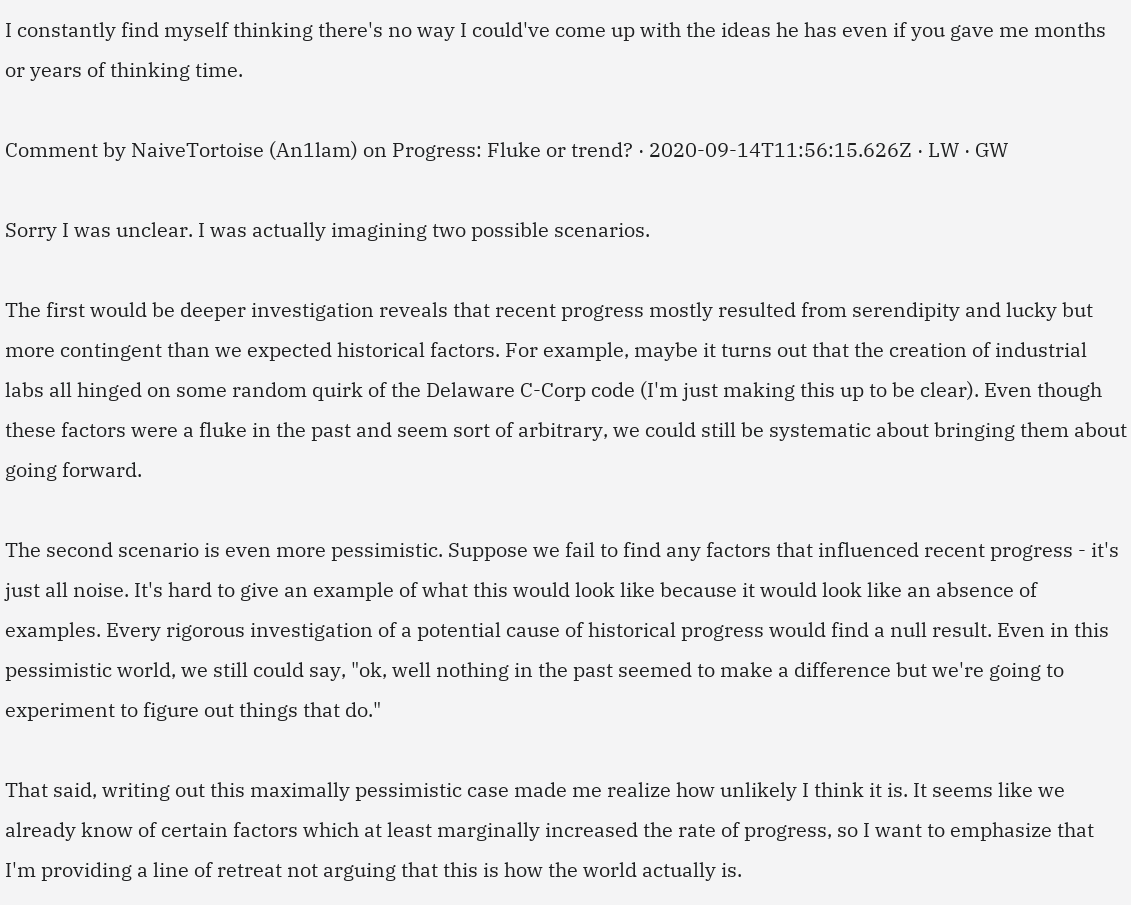I constantly find myself thinking there's no way I could've come up with the ideas he has even if you gave me months or years of thinking time.

Comment by NaiveTortoise (An1lam) on Progress: Fluke or trend? · 2020-09-14T11:56:15.626Z · LW · GW

Sorry I was unclear. I was actually imagining two possible scenarios.

The first would be deeper investigation reveals that recent progress mostly resulted from serendipity and lucky but more contingent than we expected historical factors. For example, maybe it turns out that the creation of industrial labs all hinged on some random quirk of the Delaware C-Corp code (I'm just making this up to be clear). Even though these factors were a fluke in the past and seem sort of arbitrary, we could still be systematic about bringing them about going forward.

The second scenario is even more pessimistic. Suppose we fail to find any factors that influenced recent progress - it's just all noise. It's hard to give an example of what this would look like because it would look like an absence of examples. Every rigorous investigation of a potential cause of historical progress would find a null result. Even in this pessimistic world, we still could say, "ok, well nothing in the past seemed to make a difference but we're going to experiment to figure out things that do."

That said, writing out this maximally pessimistic case made me realize how unlikely I think it is. It seems like we already know of certain factors which at least marginally increased the rate of progress, so I want to emphasize that I'm providing a line of retreat not arguing that this is how the world actually is.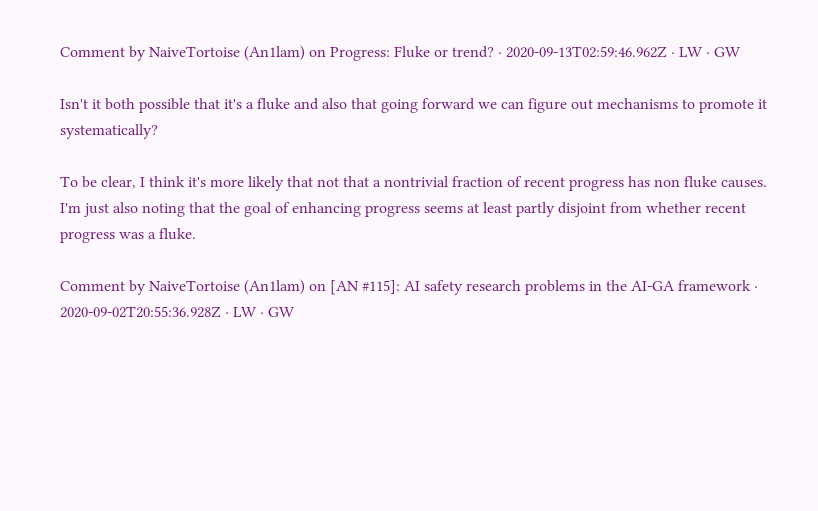Comment by NaiveTortoise (An1lam) on Progress: Fluke or trend? · 2020-09-13T02:59:46.962Z · LW · GW

Isn't it both possible that it's a fluke and also that going forward we can figure out mechanisms to promote it systematically?

To be clear, I think it's more likely that not that a nontrivial fraction of recent progress has non fluke causes. I'm just also noting that the goal of enhancing progress seems at least partly disjoint from whether recent progress was a fluke.

Comment by NaiveTortoise (An1lam) on [AN #115]: AI safety research problems in the AI-GA framework · 2020-09-02T20:55:36.928Z · LW · GW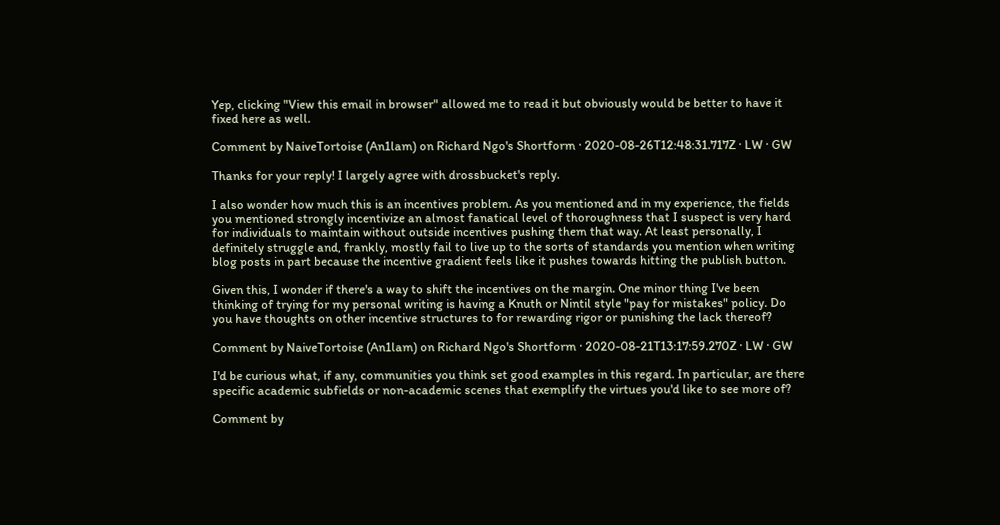Yep, clicking "View this email in browser" allowed me to read it but obviously would be better to have it fixed here as well.

Comment by NaiveTortoise (An1lam) on Richard Ngo's Shortform · 2020-08-26T12:48:31.717Z · LW · GW

Thanks for your reply! I largely agree with drossbucket's reply.

I also wonder how much this is an incentives problem. As you mentioned and in my experience, the fields you mentioned strongly incentivize an almost fanatical level of thoroughness that I suspect is very hard for individuals to maintain without outside incentives pushing them that way. At least personally, I definitely struggle and, frankly, mostly fail to live up to the sorts of standards you mention when writing blog posts in part because the incentive gradient feels like it pushes towards hitting the publish button.

Given this, I wonder if there's a way to shift the incentives on the margin. One minor thing I've been thinking of trying for my personal writing is having a Knuth or Nintil style "pay for mistakes" policy. Do you have thoughts on other incentive structures to for rewarding rigor or punishing the lack thereof?

Comment by NaiveTortoise (An1lam) on Richard Ngo's Shortform · 2020-08-21T13:17:59.270Z · LW · GW

I'd be curious what, if any, communities you think set good examples in this regard. In particular, are there specific academic subfields or non-academic scenes that exemplify the virtues you'd like to see more of?

Comment by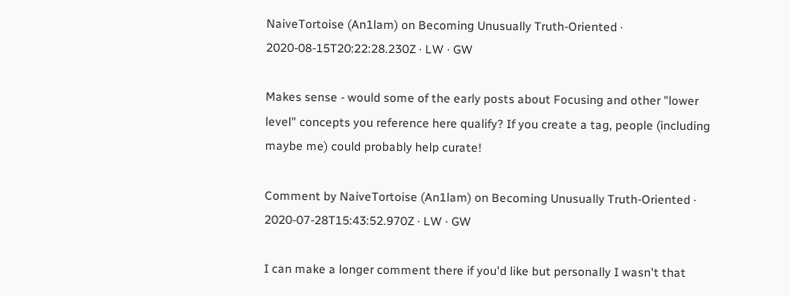NaiveTortoise (An1lam) on Becoming Unusually Truth-Oriented · 2020-08-15T20:22:28.230Z · LW · GW

Makes sense - would some of the early posts about Focusing and other "lower level" concepts you reference here qualify? If you create a tag, people (including maybe me) could probably help curate!

Comment by NaiveTortoise (An1lam) on Becoming Unusually Truth-Oriented · 2020-07-28T15:43:52.970Z · LW · GW

I can make a longer comment there if you'd like but personally I wasn't that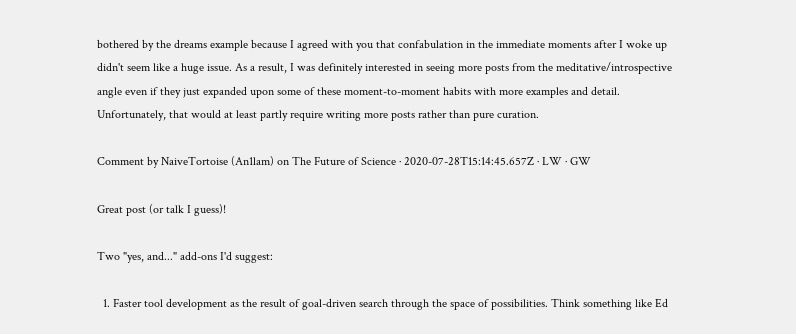bothered by the dreams example because I agreed with you that confabulation in the immediate moments after I woke up didn't seem like a huge issue. As a result, I was definitely interested in seeing more posts from the meditative/introspective angle even if they just expanded upon some of these moment-to-moment habits with more examples and detail. Unfortunately, that would at least partly require writing more posts rather than pure curation.

Comment by NaiveTortoise (An1lam) on The Future of Science · 2020-07-28T15:14:45.657Z · LW · GW

Great post (or talk I guess)!

Two "yes, and..." add-ons I'd suggest:

  1. Faster tool development as the result of goal-driven search through the space of possibilities. Think something like Ed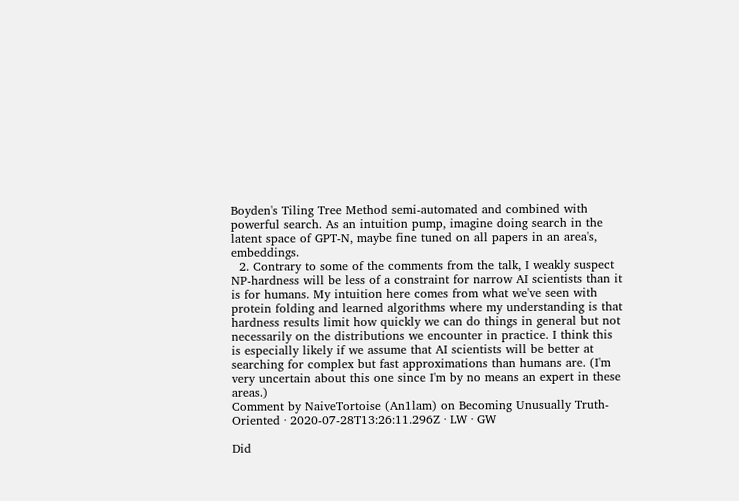Boyden's Tiling Tree Method semi-automated and combined with powerful search. As an intuition pump, imagine doing search in the latent space of GPT-N, maybe fine tuned on all papers in an area's, embeddings.
  2. Contrary to some of the comments from the talk, I weakly suspect NP-hardness will be less of a constraint for narrow AI scientists than it is for humans. My intuition here comes from what we've seen with protein folding and learned algorithms where my understanding is that hardness results limit how quickly we can do things in general but not necessarily on the distributions we encounter in practice. I think this is especially likely if we assume that AI scientists will be better at searching for complex but fast approximations than humans are. (I'm very uncertain about this one since I'm by no means an expert in these areas.)
Comment by NaiveTortoise (An1lam) on Becoming Unusually Truth-Oriented · 2020-07-28T13:26:11.296Z · LW · GW

Did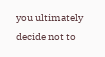you ultimately decide not to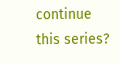continue this series?